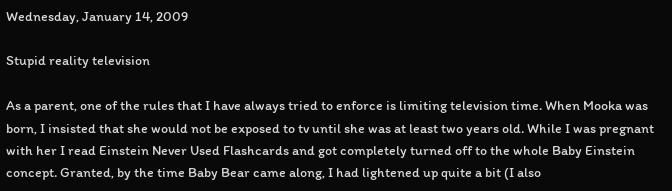Wednesday, January 14, 2009

Stupid reality television

As a parent, one of the rules that I have always tried to enforce is limiting television time. When Mooka was born, I insisted that she would not be exposed to tv until she was at least two years old. While I was pregnant with her I read Einstein Never Used Flashcards and got completely turned off to the whole Baby Einstein concept. Granted, by the time Baby Bear came along, I had lightened up quite a bit (I also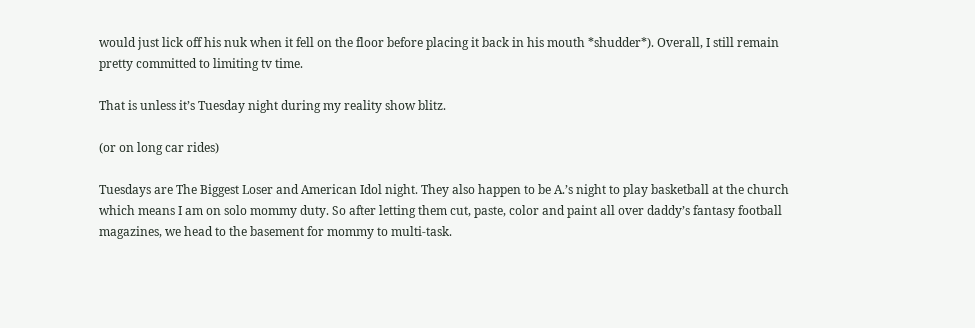would just lick off his nuk when it fell on the floor before placing it back in his mouth *shudder*). Overall, I still remain pretty committed to limiting tv time.

That is unless it’s Tuesday night during my reality show blitz.

(or on long car rides)

Tuesdays are The Biggest Loser and American Idol night. They also happen to be A.’s night to play basketball at the church which means I am on solo mommy duty. So after letting them cut, paste, color and paint all over daddy’s fantasy football magazines, we head to the basement for mommy to multi-task.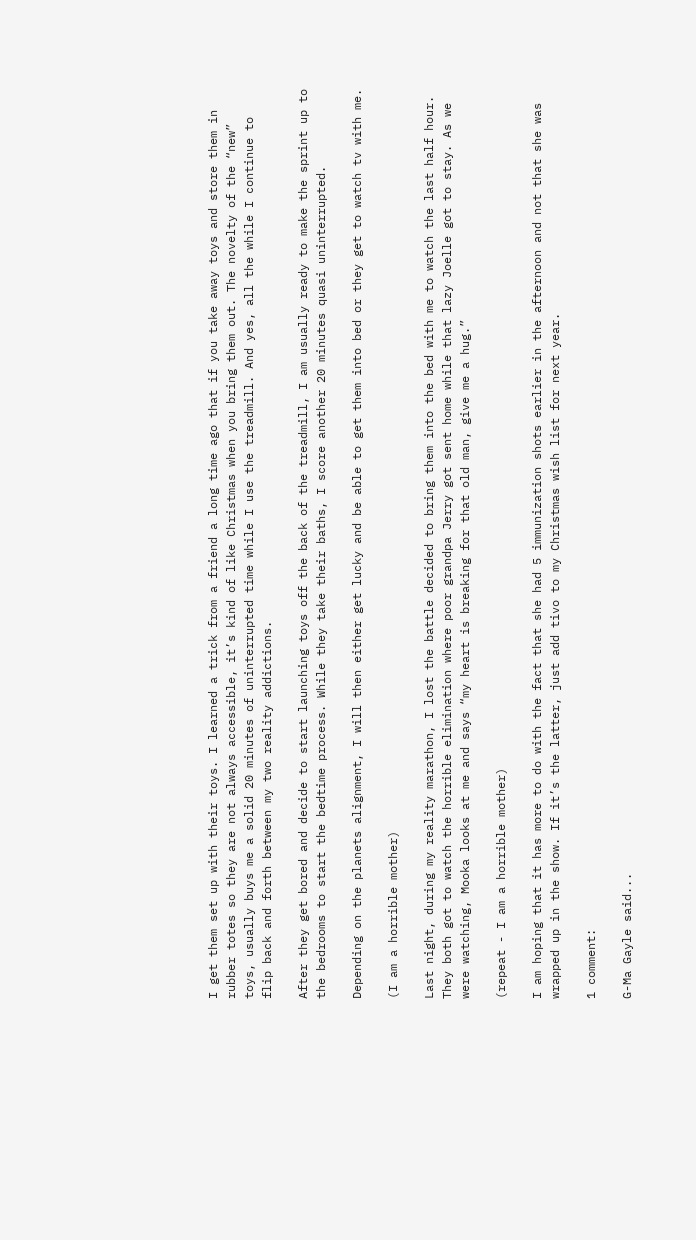I get them set up with their toys. I learned a trick from a friend a long time ago that if you take away toys and store them in rubber totes so they are not always accessible, it’s kind of like Christmas when you bring them out. The novelty of the “new” toys, usually buys me a solid 20 minutes of uninterrupted time while I use the treadmill. And yes, all the while I continue to flip back and forth between my two reality addictions.

After they get bored and decide to start launching toys off the back of the treadmill, I am usually ready to make the sprint up to the bedrooms to start the bedtime process. While they take their baths, I score another 20 minutes quasi uninterrupted.

Depending on the planets alignment, I will then either get lucky and be able to get them into bed or they get to watch tv with me.

(I am a horrible mother)

Last night, during my reality marathon, I lost the battle decided to bring them into the bed with me to watch the last half hour. They both got to watch the horrible elimination where poor grandpa Jerry got sent home while that lazy Joelle got to stay. As we were watching, Mooka looks at me and says “my heart is breaking for that old man, give me a hug.”

(repeat - I am a horrible mother)

I am hoping that it has more to do with the fact that she had 5 immunization shots earlier in the afternoon and not that she was wrapped up in the show. If it’s the latter, just add tivo to my Christmas wish list for next year.

1 comment:

G-Ma Gayle said...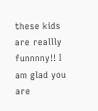these kids are reallly funnnny!! I am glad you are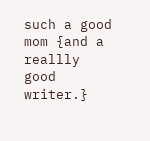such a good mom {and a reallly good writer.}